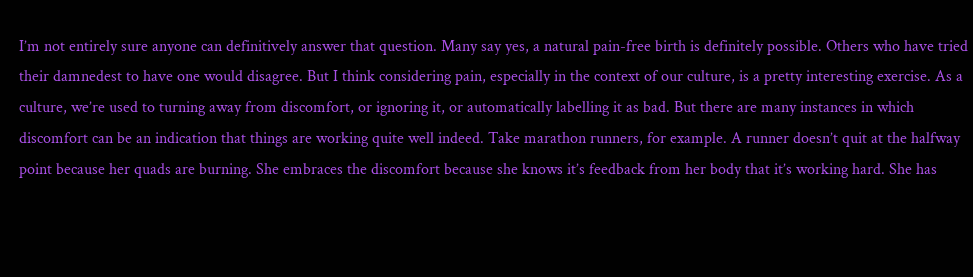I’m not entirely sure anyone can definitively answer that question. Many say yes, a natural pain-free birth is definitely possible. Others who have tried their damnedest to have one would disagree. But I think considering pain, especially in the context of our culture, is a pretty interesting exercise. As a culture, we’re used to turning away from discomfort, or ignoring it, or automatically labelling it as bad. But there are many instances in which discomfort can be an indication that things are working quite well indeed. Take marathon runners, for example. A runner doesn’t quit at the halfway point because her quads are burning. She embraces the discomfort because she knows it’s feedback from her body that it’s working hard. She has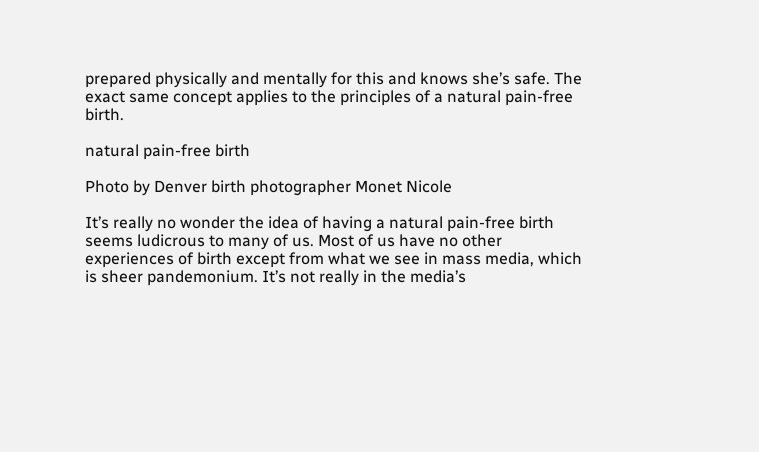prepared physically and mentally for this and knows she’s safe. The exact same concept applies to the principles of a natural pain-free birth.

natural pain-free birth

Photo by Denver birth photographer Monet Nicole

It’s really no wonder the idea of having a natural pain-free birth seems ludicrous to many of us. Most of us have no other experiences of birth except from what we see in mass media, which is sheer pandemonium. It’s not really in the media’s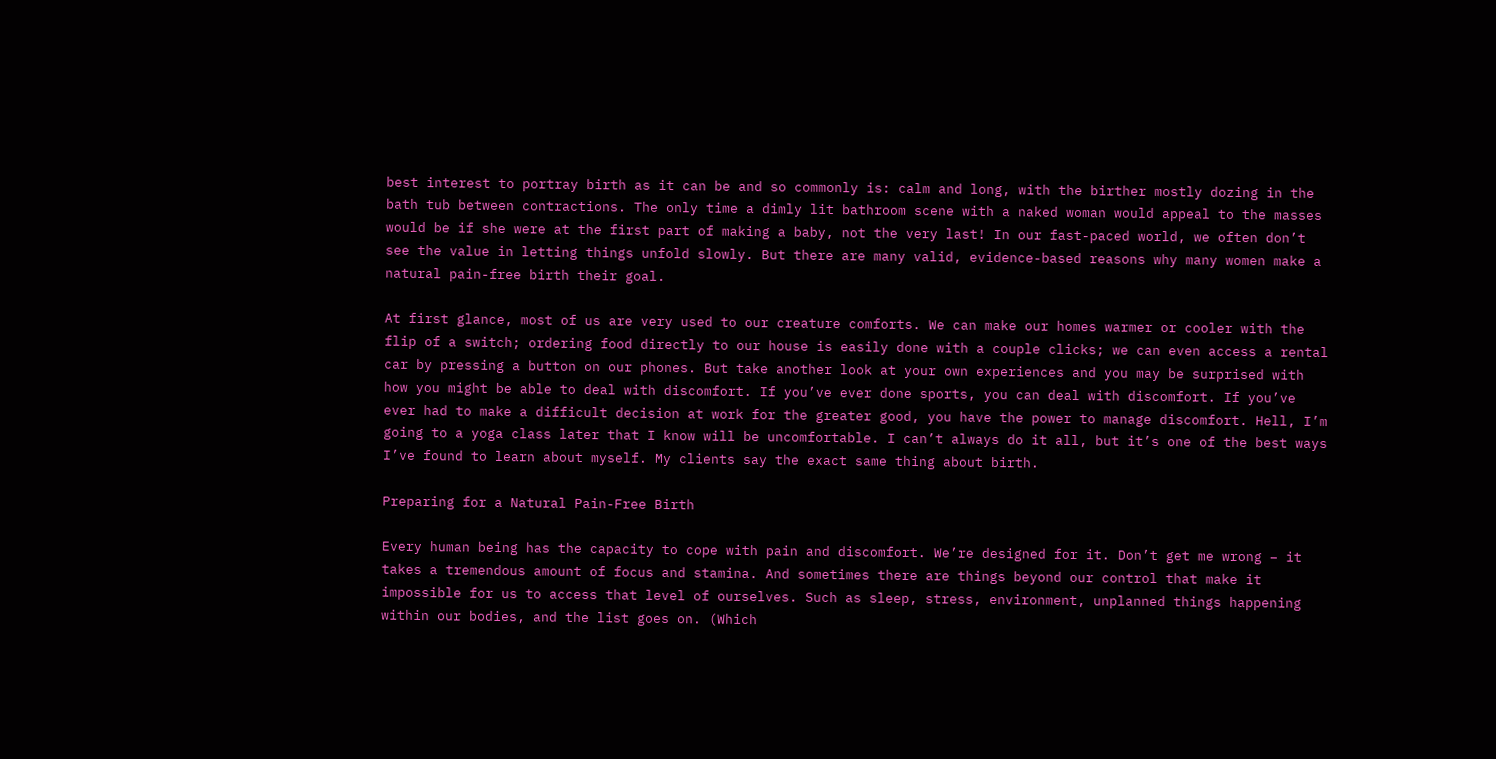best interest to portray birth as it can be and so commonly is: calm and long, with the birther mostly dozing in the bath tub between contractions. The only time a dimly lit bathroom scene with a naked woman would appeal to the masses would be if she were at the first part of making a baby, not the very last! In our fast-paced world, we often don’t see the value in letting things unfold slowly. But there are many valid, evidence-based reasons why many women make a natural pain-free birth their goal.

At first glance, most of us are very used to our creature comforts. We can make our homes warmer or cooler with the flip of a switch; ordering food directly to our house is easily done with a couple clicks; we can even access a rental car by pressing a button on our phones. But take another look at your own experiences and you may be surprised with how you might be able to deal with discomfort. If you’ve ever done sports, you can deal with discomfort. If you’ve ever had to make a difficult decision at work for the greater good, you have the power to manage discomfort. Hell, I’m going to a yoga class later that I know will be uncomfortable. I can’t always do it all, but it’s one of the best ways I’ve found to learn about myself. My clients say the exact same thing about birth.

Preparing for a Natural Pain-Free Birth

Every human being has the capacity to cope with pain and discomfort. We’re designed for it. Don’t get me wrong – it takes a tremendous amount of focus and stamina. And sometimes there are things beyond our control that make it impossible for us to access that level of ourselves. Such as sleep, stress, environment, unplanned things happening within our bodies, and the list goes on. (Which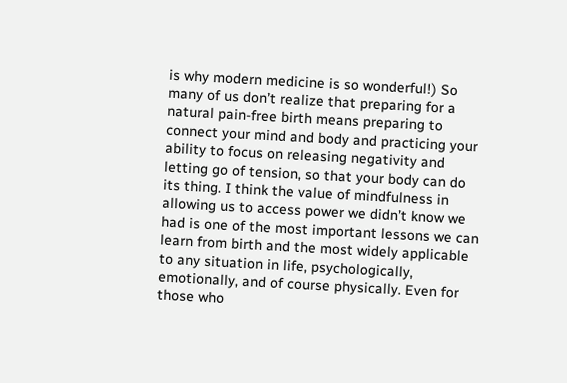is why modern medicine is so wonderful!) So many of us don’t realize that preparing for a natural pain-free birth means preparing to connect your mind and body and practicing your ability to focus on releasing negativity and letting go of tension, so that your body can do its thing. I think the value of mindfulness in allowing us to access power we didn’t know we had is one of the most important lessons we can learn from birth and the most widely applicable to any situation in life, psychologically, emotionally, and of course physically. Even for those who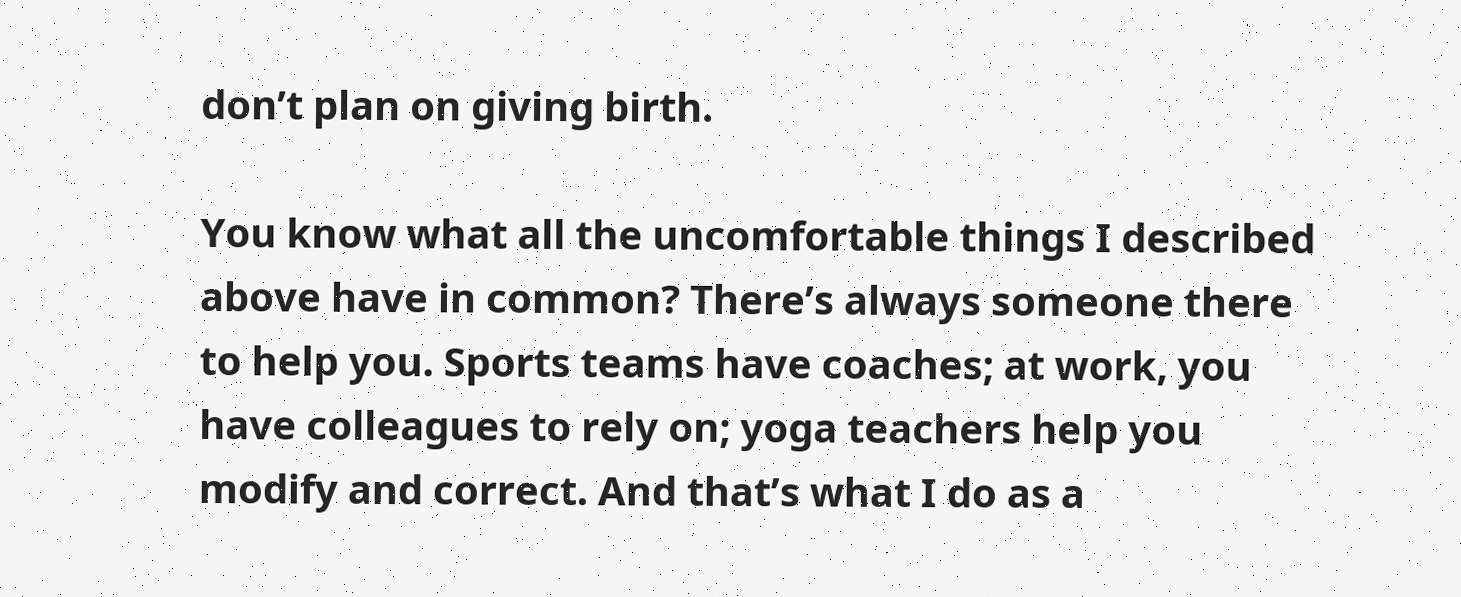don’t plan on giving birth.

You know what all the uncomfortable things I described above have in common? There’s always someone there to help you. Sports teams have coaches; at work, you have colleagues to rely on; yoga teachers help you modify and correct. And that’s what I do as a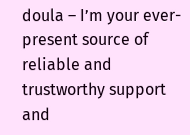doula – I’m your ever-present source of reliable and trustworthy support and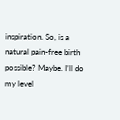inspiration. So, is a natural pain-free birth possible? Maybe. I’ll do my level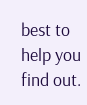best to help you find out.